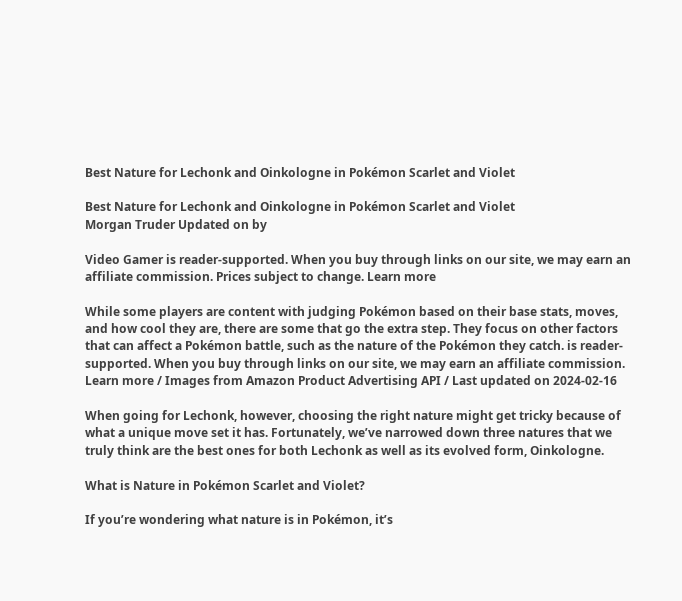Best Nature for Lechonk and Oinkologne in Pokémon Scarlet and Violet

Best Nature for Lechonk and Oinkologne in Pokémon Scarlet and Violet
Morgan Truder Updated on by

Video Gamer is reader-supported. When you buy through links on our site, we may earn an affiliate commission. Prices subject to change. Learn more

While some players are content with judging Pokémon based on their base stats, moves, and how cool they are, there are some that go the extra step. They focus on other factors that can affect a Pokémon battle, such as the nature of the Pokémon they catch. is reader-supported. When you buy through links on our site, we may earn an affiliate commission. Learn more / Images from Amazon Product Advertising API / Last updated on 2024-02-16

When going for Lechonk, however, choosing the right nature might get tricky because of what a unique move set it has. Fortunately, we’ve narrowed down three natures that we truly think are the best ones for both Lechonk as well as its evolved form, Oinkologne.

What is Nature in Pokémon Scarlet and Violet?

If you’re wondering what nature is in Pokémon, it’s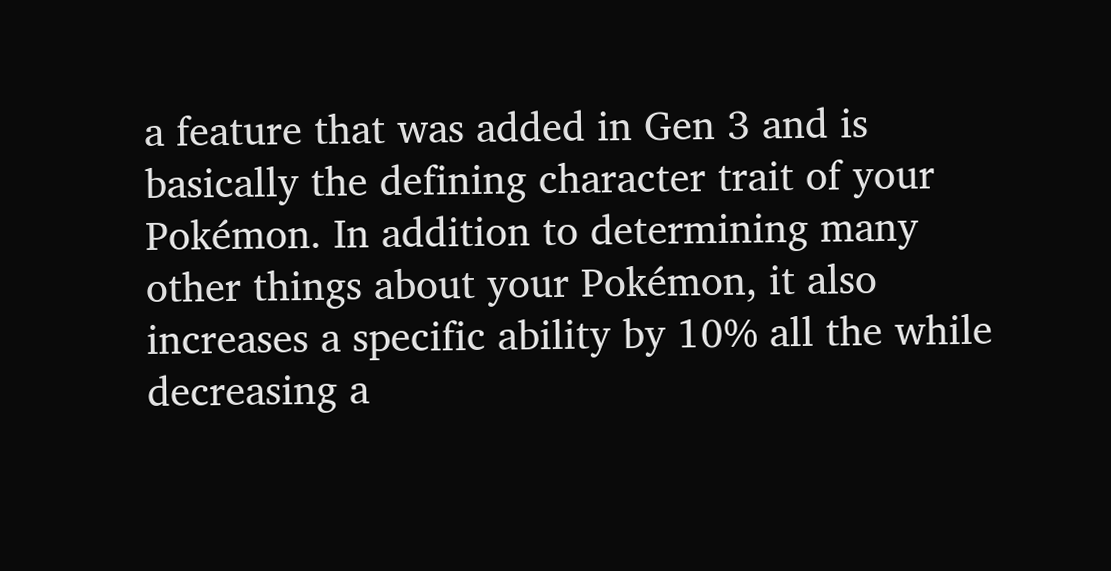a feature that was added in Gen 3 and is basically the defining character trait of your Pokémon. In addition to determining many other things about your Pokémon, it also increases a specific ability by 10% all the while decreasing a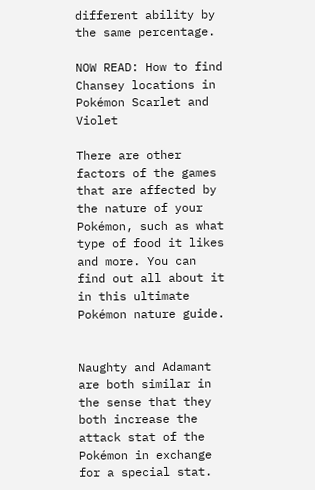different ability by the same percentage.

NOW READ: How to find Chansey locations in Pokémon Scarlet and Violet

There are other factors of the games that are affected by the nature of your Pokémon, such as what type of food it likes and more. You can find out all about it in this ultimate Pokémon nature guide.


Naughty and Adamant are both similar in the sense that they both increase the attack stat of the Pokémon in exchange for a special stat.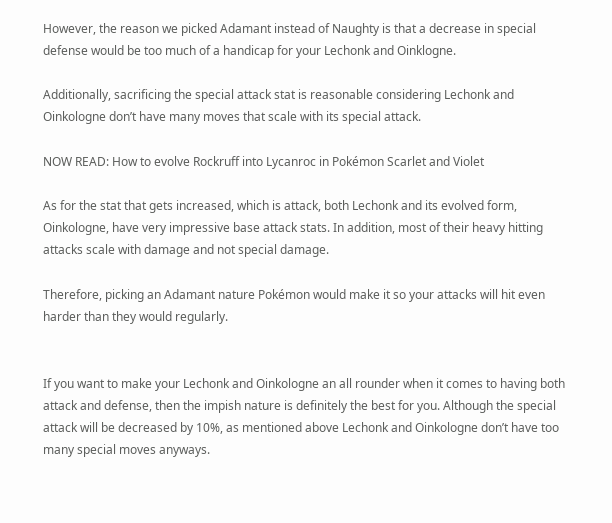However, the reason we picked Adamant instead of Naughty is that a decrease in special defense would be too much of a handicap for your Lechonk and Oinklogne.

Additionally, sacrificing the special attack stat is reasonable considering Lechonk and Oinkologne don’t have many moves that scale with its special attack.

NOW READ: How to evolve Rockruff into Lycanroc in Pokémon Scarlet and Violet

As for the stat that gets increased, which is attack, both Lechonk and its evolved form, Oinkologne, have very impressive base attack stats. In addition, most of their heavy hitting attacks scale with damage and not special damage.

Therefore, picking an Adamant nature Pokémon would make it so your attacks will hit even harder than they would regularly.


If you want to make your Lechonk and Oinkologne an all rounder when it comes to having both attack and defense, then the impish nature is definitely the best for you. Although the special attack will be decreased by 10%, as mentioned above Lechonk and Oinkologne don’t have too many special moves anyways.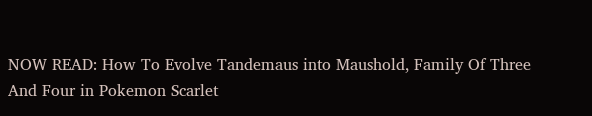NOW READ: How To Evolve Tandemaus into Maushold, Family Of Three And Four in Pokemon Scarlet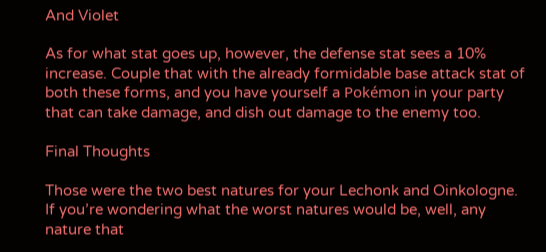And Violet

As for what stat goes up, however, the defense stat sees a 10% increase. Couple that with the already formidable base attack stat of both these forms, and you have yourself a Pokémon in your party that can take damage, and dish out damage to the enemy too.

Final Thoughts

Those were the two best natures for your Lechonk and Oinkologne. If you’re wondering what the worst natures would be, well, any nature that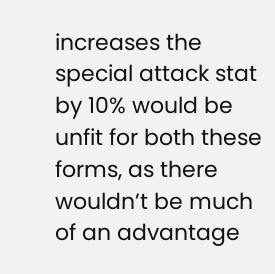increases the special attack stat by 10% would be unfit for both these forms, as there wouldn’t be much of an advantage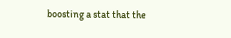boosting a stat that the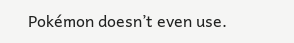Pokémon doesn’t even use.